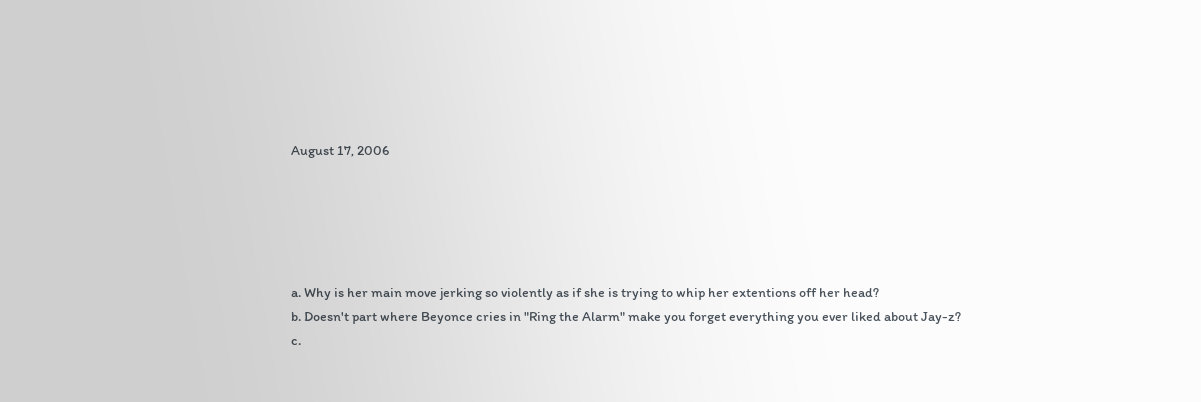August 17, 2006





a. Why is her main move jerking so violently as if she is trying to whip her extentions off her head?
b. Doesn't part where Beyonce cries in "Ring the Alarm" make you forget everything you ever liked about Jay-z?
c.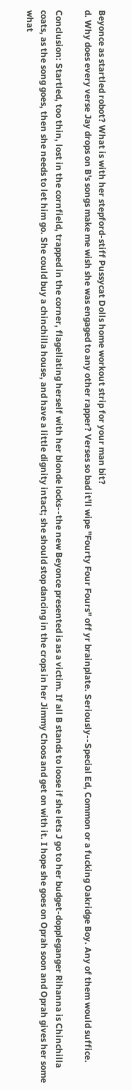Beyonce as startled robot? What is with her stepford-stiff Pussycat Dolls home workout strip for your man bit?
d. Why does every verse Jay drops on B's songs make me wish she was engaged to any other rapper? Verses so bad it'll wipe "Fourty Four Fours" off yr brainplate. Seriously--Special Ed, Common or a fucking Oakridge Boy. Any of them would suffice.

Conclusion: Startled, too thin, lost in the cornfield, trapped in the corner, flagellating herself with her blonde locks--the new Beyonce presented is as a victim. If all B stands to loose if she lets J go to her budget-doppleganger Rihanna is Chinchilla coats, as the song goes, then she needs to let him go. She could buy a chinchilla house, and have a little dignity intact; she should stop dancing in the crops in her Jimmy Choos and get on with it. I hope she goes on Oprah soon and Oprah gives her some what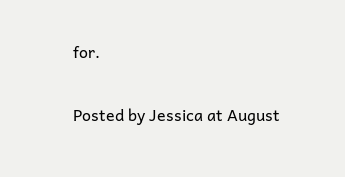for.

Posted by Jessica at August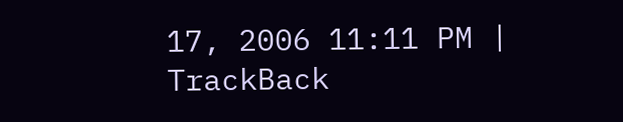17, 2006 11:11 PM | TrackBack